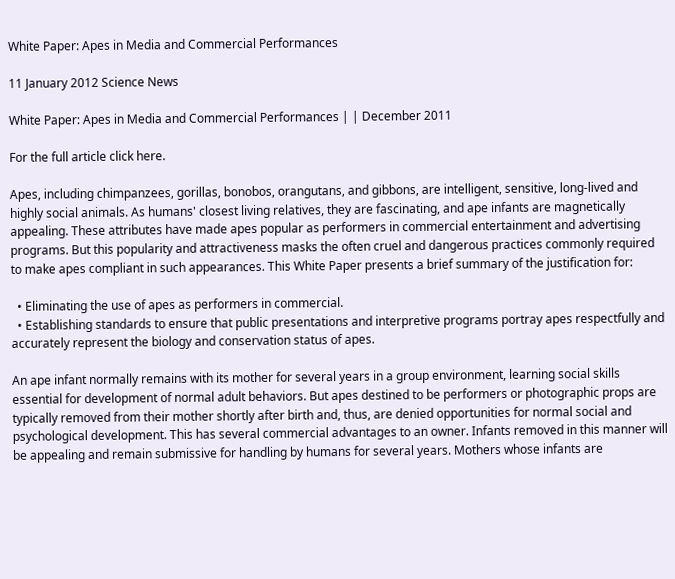White Paper: Apes in Media and Commercial Performances

11 January 2012 Science News

White Paper: Apes in Media and Commercial Performances | | December 2011

For the full article click here.

Apes, including chimpanzees, gorillas, bonobos, orangutans, and gibbons, are intelligent, sensitive, long-lived and highly social animals. As humans' closest living relatives, they are fascinating, and ape infants are magnetically appealing. These attributes have made apes popular as performers in commercial entertainment and advertising programs. But this popularity and attractiveness masks the often cruel and dangerous practices commonly required to make apes compliant in such appearances. This White Paper presents a brief summary of the justification for:

  • Eliminating the use of apes as performers in commercial.
  • Establishing standards to ensure that public presentations and interpretive programs portray apes respectfully and accurately represent the biology and conservation status of apes.

An ape infant normally remains with its mother for several years in a group environment, learning social skills essential for development of normal adult behaviors. But apes destined to be performers or photographic props are typically removed from their mother shortly after birth and, thus, are denied opportunities for normal social and psychological development. This has several commercial advantages to an owner. Infants removed in this manner will be appealing and remain submissive for handling by humans for several years. Mothers whose infants are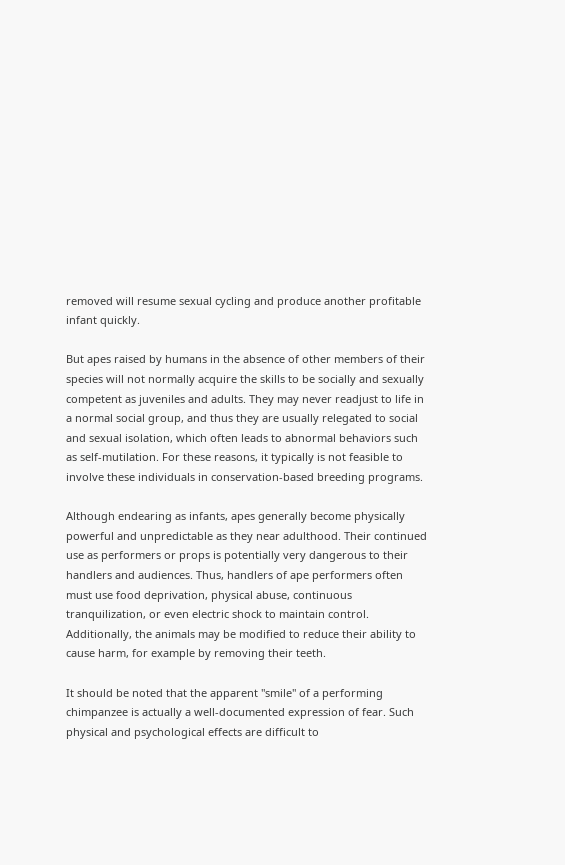removed will resume sexual cycling and produce another profitable infant quickly.

But apes raised by humans in the absence of other members of their species will not normally acquire the skills to be socially and sexually competent as juveniles and adults. They may never readjust to life in a normal social group, and thus they are usually relegated to social and sexual isolation, which often leads to abnormal behaviors such as self-mutilation. For these reasons, it typically is not feasible to involve these individuals in conservation-based breeding programs.

Although endearing as infants, apes generally become physically powerful and unpredictable as they near adulthood. Their continued use as performers or props is potentially very dangerous to their handlers and audiences. Thus, handlers of ape performers often must use food deprivation, physical abuse, continuous tranquilization, or even electric shock to maintain control. Additionally, the animals may be modified to reduce their ability to cause harm, for example by removing their teeth.

It should be noted that the apparent "smile" of a performing chimpanzee is actually a well-documented expression of fear. Such physical and psychological effects are difficult to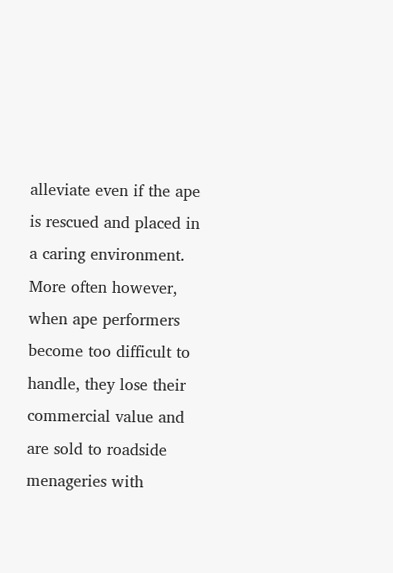alleviate even if the ape is rescued and placed in a caring environment. More often however, when ape performers become too difficult to handle, they lose their commercial value and are sold to roadside menageries with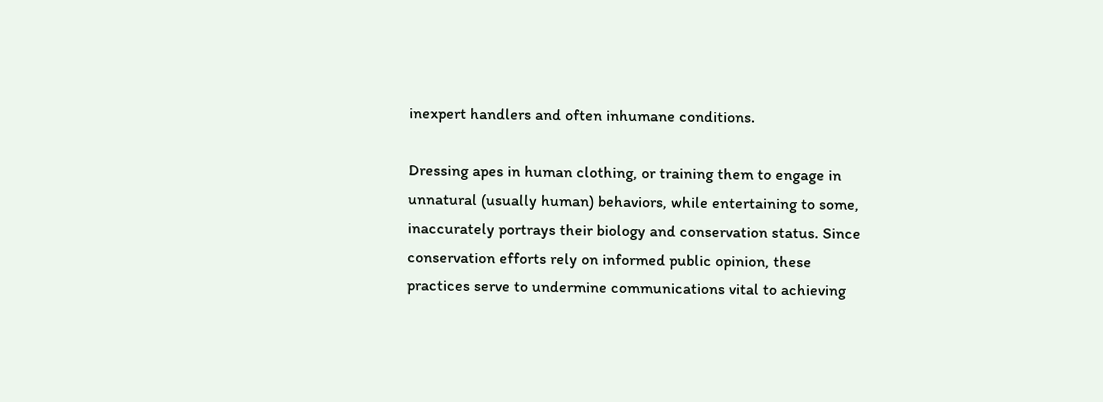inexpert handlers and often inhumane conditions.

Dressing apes in human clothing, or training them to engage in unnatural (usually human) behaviors, while entertaining to some, inaccurately portrays their biology and conservation status. Since conservation efforts rely on informed public opinion, these practices serve to undermine communications vital to achieving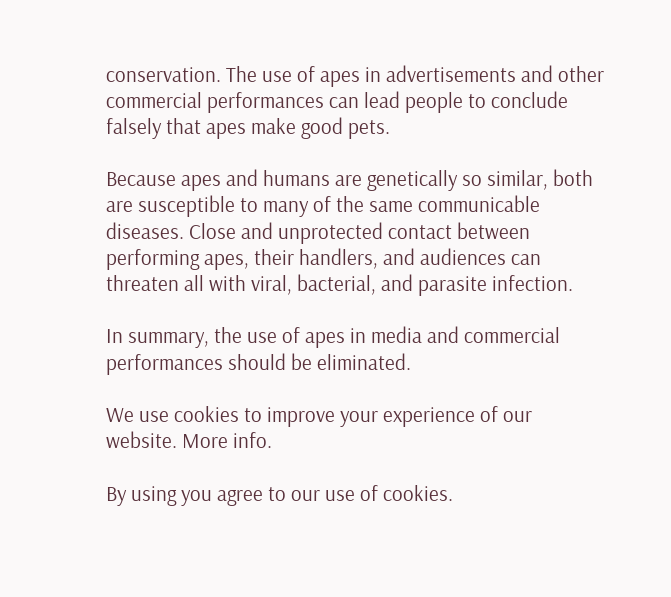conservation. The use of apes in advertisements and other commercial performances can lead people to conclude falsely that apes make good pets.

Because apes and humans are genetically so similar, both are susceptible to many of the same communicable diseases. Close and unprotected contact between performing apes, their handlers, and audiences can threaten all with viral, bacterial, and parasite infection.

In summary, the use of apes in media and commercial performances should be eliminated.

We use cookies to improve your experience of our website. More info.

By using you agree to our use of cookies.